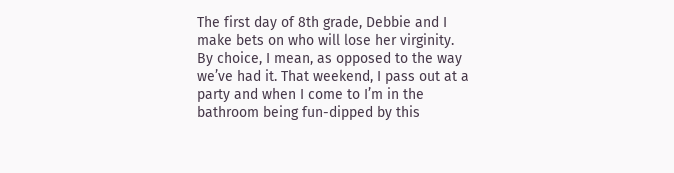The first day of 8th grade, Debbie and I make bets on who will lose her virginity. By choice, I mean, as opposed to the way we’ve had it. That weekend, I pass out at a party and when I come to I’m in the bathroom being fun-dipped by this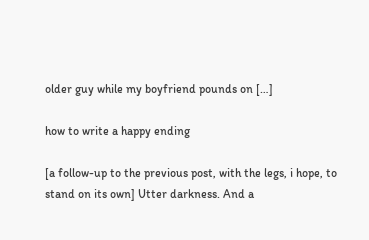older guy while my boyfriend pounds on […]

how to write a happy ending

[a follow-up to the previous post, with the legs, i hope, to stand on its own] Utter darkness. And a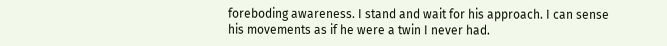foreboding awareness. I stand and wait for his approach. I can sense his movements as if he were a twin I never had.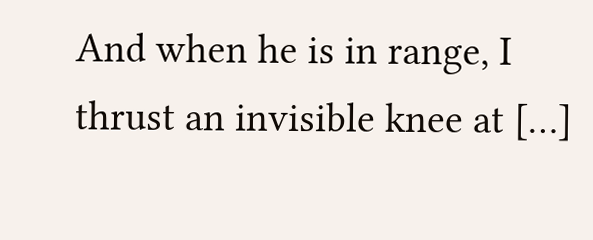And when he is in range, I thrust an invisible knee at […]